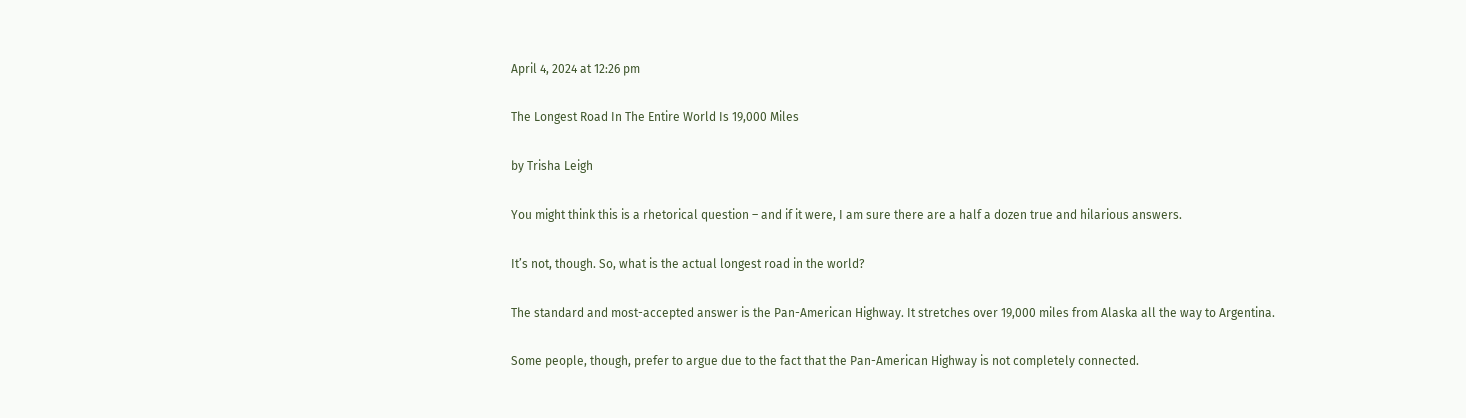April 4, 2024 at 12:26 pm

The Longest Road In The Entire World Is 19,000 Miles

by Trisha Leigh

You might think this is a rhetorical question – and if it were, I am sure there are a half a dozen true and hilarious answers.

It’s not, though. So, what is the actual longest road in the world?

The standard and most-accepted answer is the Pan-American Highway. It stretches over 19,000 miles from Alaska all the way to Argentina.

Some people, though, prefer to argue due to the fact that the Pan-American Highway is not completely connected.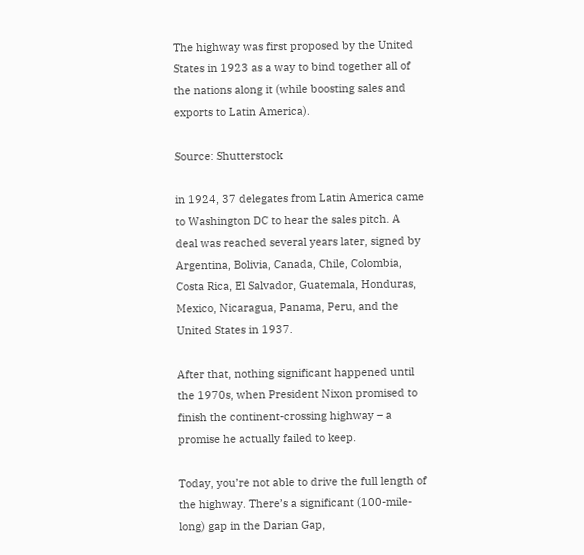The highway was first proposed by the United States in 1923 as a way to bind together all of the nations along it (while boosting sales and exports to Latin America).

Source: Shutterstock

in 1924, 37 delegates from Latin America came to Washington DC to hear the sales pitch. A deal was reached several years later, signed by Argentina, Bolivia, Canada, Chile, Colombia, Costa Rica, El Salvador, Guatemala, Honduras, Mexico, Nicaragua, Panama, Peru, and the United States in 1937.

After that, nothing significant happened until the 1970s, when President Nixon promised to finish the continent-crossing highway – a promise he actually failed to keep.

Today, you’re not able to drive the full length of the highway. There’s a significant (100-mile-long) gap in the Darian Gap,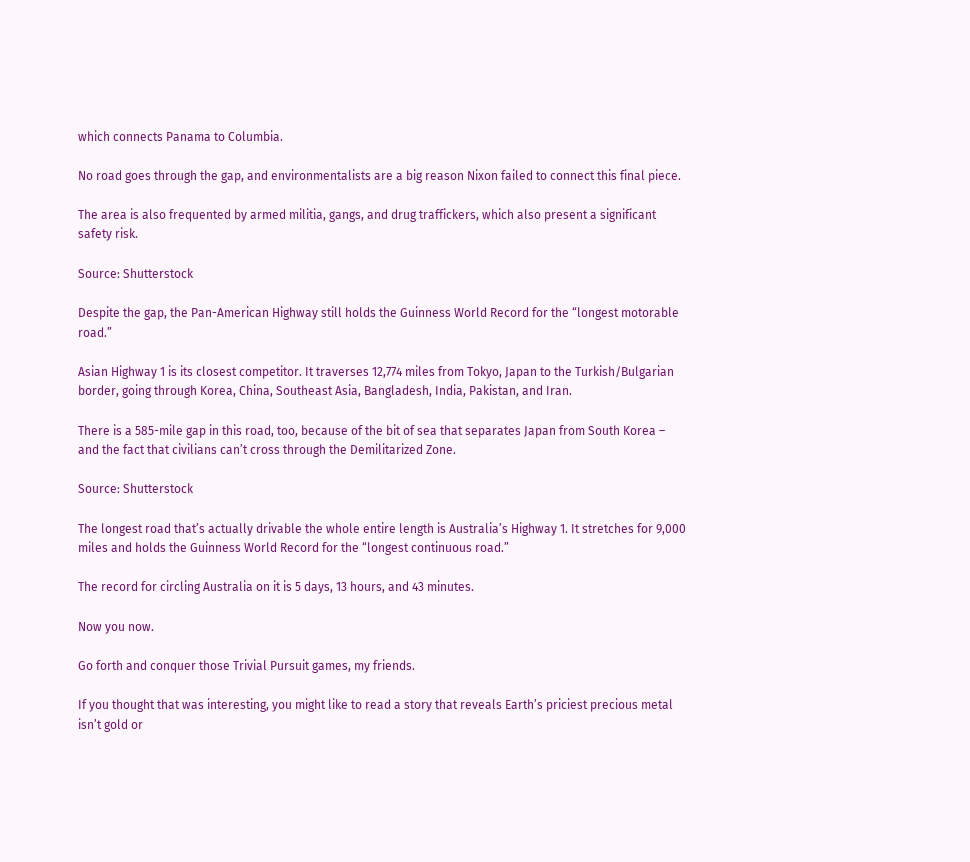which connects Panama to Columbia.

No road goes through the gap, and environmentalists are a big reason Nixon failed to connect this final piece.

The area is also frequented by armed militia, gangs, and drug traffickers, which also present a significant safety risk.

Source: Shutterstock

Despite the gap, the Pan-American Highway still holds the Guinness World Record for the “longest motorable road.”

Asian Highway 1 is its closest competitor. It traverses 12,774 miles from Tokyo, Japan to the Turkish/Bulgarian border, going through Korea, China, Southeast Asia, Bangladesh, India, Pakistan, and Iran.

There is a 585-mile gap in this road, too, because of the bit of sea that separates Japan from South Korea – and the fact that civilians can’t cross through the Demilitarized Zone.

Source: Shutterstock

The longest road that’s actually drivable the whole entire length is Australia’s Highway 1. It stretches for 9,000 miles and holds the Guinness World Record for the “longest continuous road.”

The record for circling Australia on it is 5 days, 13 hours, and 43 minutes.

Now you now.

Go forth and conquer those Trivial Pursuit games, my friends.

If you thought that was interesting, you might like to read a story that reveals Earth’s priciest precious metal isn’t gold or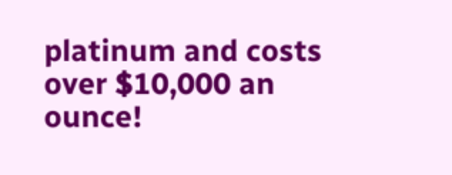platinum and costs over $10,000 an ounce!